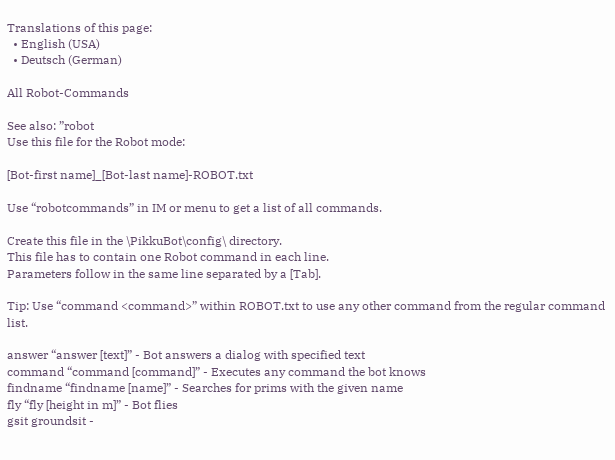Translations of this page:
  • English (USA)
  • Deutsch (German)

All Robot-Commands

See also: ”robot
Use this file for the Robot mode:

[Bot-first name]_[Bot-last name]-ROBOT.txt

Use “robotcommands” in IM or menu to get a list of all commands.

Create this file in the \PikkuBot\config\ directory.
This file has to contain one Robot command in each line.
Parameters follow in the same line separated by a [Tab].

Tip: Use “command <command>” within ROBOT.txt to use any other command from the regular command list.

answer “answer [text]” - Bot answers a dialog with specified text
command “command [command]” - Executes any command the bot knows
findname “findname [name]” - Searches for prims with the given name
fly “fly [height in m]” - Bot flies
gsit groundsit -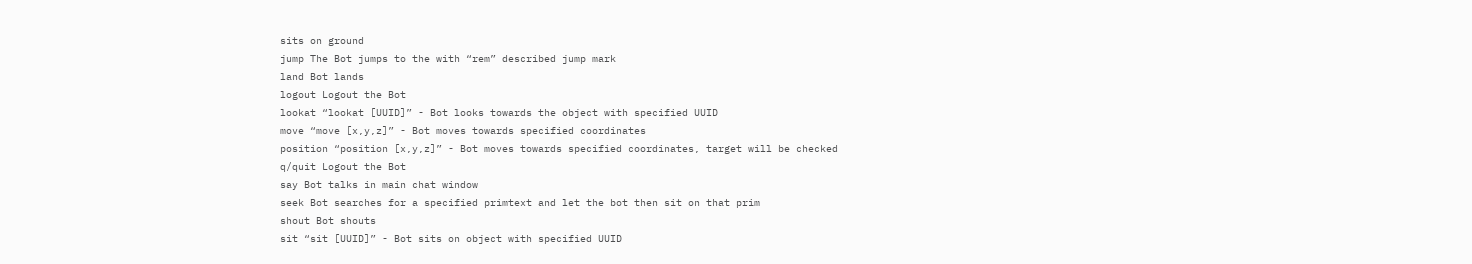sits on ground
jump The Bot jumps to the with “rem” described jump mark
land Bot lands
logout Logout the Bot
lookat “lookat [UUID]” - Bot looks towards the object with specified UUID
move “move [x,y,z]” - Bot moves towards specified coordinates
position “position [x,y,z]” - Bot moves towards specified coordinates, target will be checked
q/quit Logout the Bot
say Bot talks in main chat window
seek Bot searches for a specified primtext and let the bot then sit on that prim
shout Bot shouts
sit “sit [UUID]” - Bot sits on object with specified UUID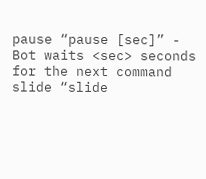pause “pause [sec]” - Bot waits <sec> seconds for the next command
slide “slide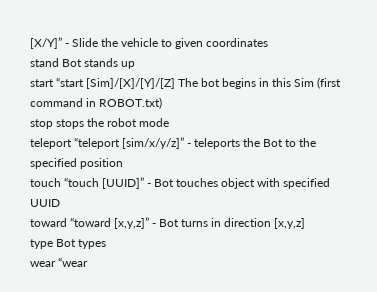[X/Y]” - Slide the vehicle to given coordinates
stand Bot stands up
start “start [Sim]/[X]/[Y]/[Z] The bot begins in this Sim (first command in ROBOT.txt)
stop stops the robot mode
teleport “teleport [sim/x/y/z]” - teleports the Bot to the specified position
touch “touch [UUID]” - Bot touches object with specified UUID
toward “toward [x,y,z]” - Bot turns in direction [x,y,z]
type Bot types
wear “wear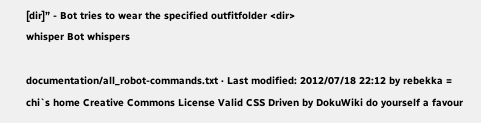[dir]” - Bot tries to wear the specified outfitfolder <dir>
whisper Bot whispers

documentation/all_robot-commands.txt · Last modified: 2012/07/18 22:12 by rebekka = chi`s home Creative Commons License Valid CSS Driven by DokuWiki do yourself a favour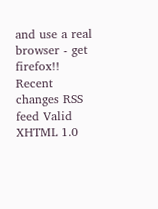and use a real browser - get firefox!! Recent changes RSS feed Valid XHTML 1.0